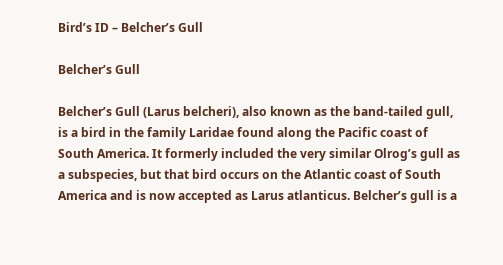Bird’s ID – Belcher’s Gull

Belcher’s Gull

Belcher’s Gull (Larus belcheri), also known as the band-tailed gull, is a bird in the family Laridae found along the Pacific coast of South America. It formerly included the very similar Olrog’s gull as a subspecies, but that bird occurs on the Atlantic coast of South America and is now accepted as Larus atlanticus. Belcher’s gull is a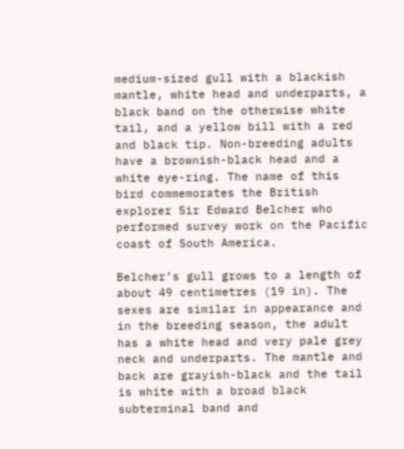medium-sized gull with a blackish mantle, white head and underparts, a black band on the otherwise white tail, and a yellow bill with a red and black tip. Non-breeding adults have a brownish-black head and a white eye-ring. The name of this bird commemorates the British explorer Sir Edward Belcher who performed survey work on the Pacific coast of South America.

Belcher’s gull grows to a length of about 49 centimetres (19 in). The sexes are similar in appearance and in the breeding season, the adult has a white head and very pale grey neck and underparts. The mantle and back are grayish-black and the tail is white with a broad black subterminal band and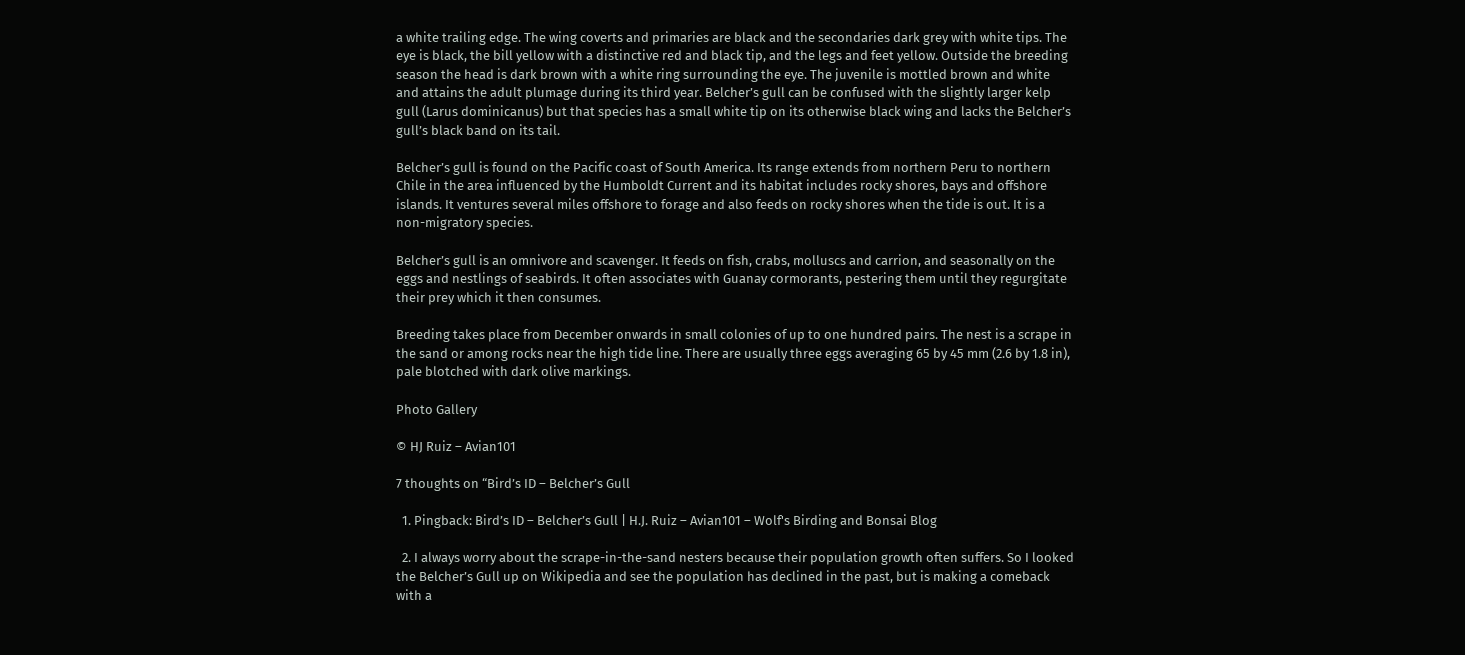a white trailing edge. The wing coverts and primaries are black and the secondaries dark grey with white tips. The eye is black, the bill yellow with a distinctive red and black tip, and the legs and feet yellow. Outside the breeding season the head is dark brown with a white ring surrounding the eye. The juvenile is mottled brown and white and attains the adult plumage during its third year. Belcher’s gull can be confused with the slightly larger kelp gull (Larus dominicanus) but that species has a small white tip on its otherwise black wing and lacks the Belcher’s gull’s black band on its tail.

Belcher’s gull is found on the Pacific coast of South America. Its range extends from northern Peru to northern Chile in the area influenced by the Humboldt Current and its habitat includes rocky shores, bays and offshore islands. It ventures several miles offshore to forage and also feeds on rocky shores when the tide is out. It is a non-migratory species.

Belcher’s gull is an omnivore and scavenger. It feeds on fish, crabs, molluscs and carrion, and seasonally on the eggs and nestlings of seabirds. It often associates with Guanay cormorants, pestering them until they regurgitate their prey which it then consumes.

Breeding takes place from December onwards in small colonies of up to one hundred pairs. The nest is a scrape in the sand or among rocks near the high tide line. There are usually three eggs averaging 65 by 45 mm (2.6 by 1.8 in), pale blotched with dark olive markings.

Photo Gallery

© HJ Ruiz – Avian101

7 thoughts on “Bird’s ID – Belcher’s Gull

  1. Pingback: Bird’s ID – Belcher’s Gull | H.J. Ruiz – Avian101 – Wolf's Birding and Bonsai Blog

  2. I always worry about the scrape-in-the-sand nesters because their population growth often suffers. So I looked the Belcher’s Gull up on Wikipedia and see the population has declined in the past, but is making a comeback with a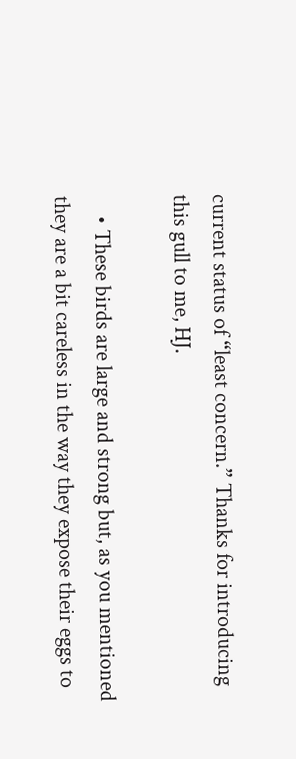current status of “least concern.” Thanks for introducing this gull to me, HJ.

    • These birds are large and strong but, as you mentioned they are a bit careless in the way they expose their eggs to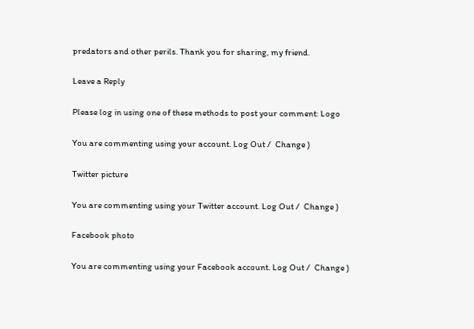predators and other perils. Thank you for sharing, my friend.

Leave a Reply

Please log in using one of these methods to post your comment: Logo

You are commenting using your account. Log Out /  Change )

Twitter picture

You are commenting using your Twitter account. Log Out /  Change )

Facebook photo

You are commenting using your Facebook account. Log Out /  Change )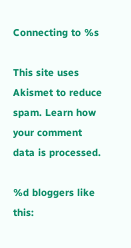Connecting to %s

This site uses Akismet to reduce spam. Learn how your comment data is processed.

%d bloggers like this: